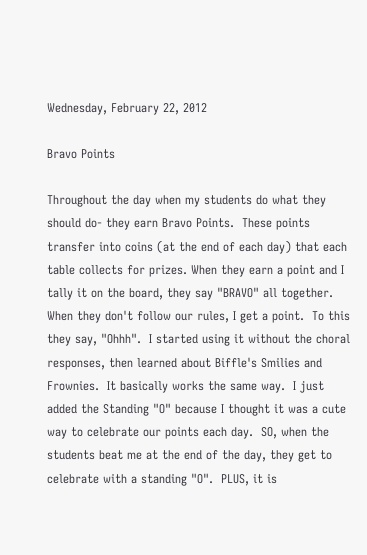Wednesday, February 22, 2012

Bravo Points

Throughout the day when my students do what they should do- they earn Bravo Points.  These points transfer into coins (at the end of each day) that each table collects for prizes. When they earn a point and I tally it on the board, they say "BRAVO" all together.  When they don't follow our rules, I get a point.  To this they say, "Ohhh".  I started using it without the choral responses, then learned about Biffle's Smilies and Frownies.  It basically works the same way.  I just added the Standing "O" because I thought it was a cute way to celebrate our points each day.  SO, when the students beat me at the end of the day, they get to celebrate with a standing "O".  PLUS, it is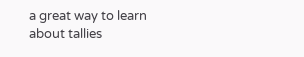a great way to learn about tallies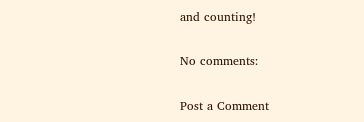and counting!

No comments:

Post a Comment